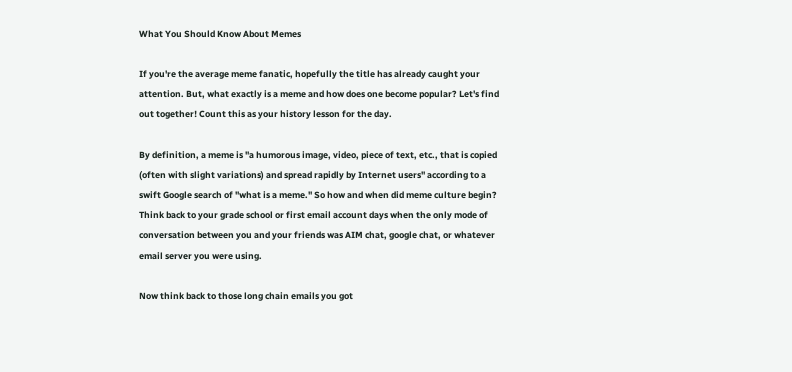What You Should Know About Memes

If you're the average meme fanatic, hopefully the title has already caught your attention. But, what exactly is a meme and how does one become popular? Let's find out together! Count this as your history lesson for the day.

By definition, a meme is "a humorous image, video, piece of text, etc., that is copied (often with slight variations) and spread rapidly by Internet users" according to a swift Google search of "what is a meme." So how and when did meme culture begin? Think back to your grade school or first email account days when the only mode of conversation between you and your friends was AIM chat, google chat, or whatever email server you were using.

Now think back to those long chain emails you got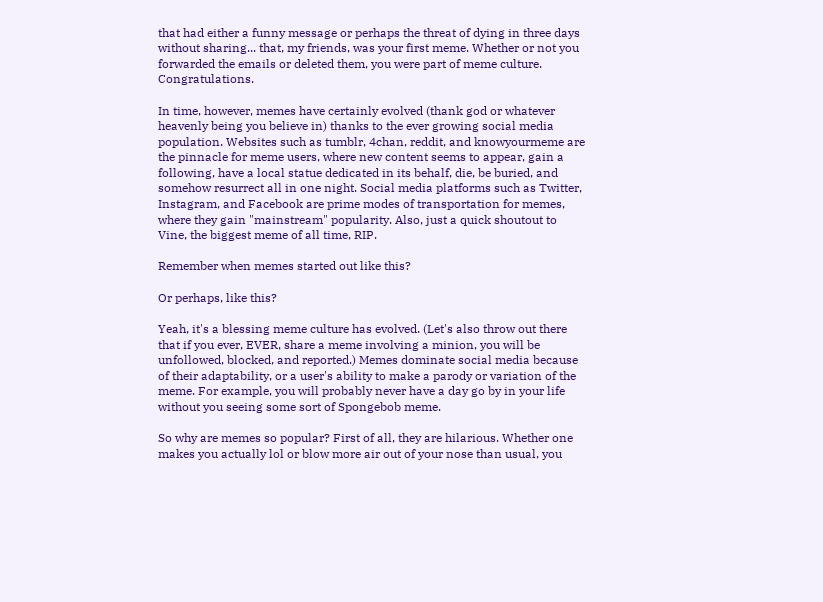that had either a funny message or perhaps the threat of dying in three days without sharing... that, my friends, was your first meme. Whether or not you forwarded the emails or deleted them, you were part of meme culture. Congratulations.

In time, however, memes have certainly evolved (thank god or whatever heavenly being you believe in) thanks to the ever growing social media population. Websites such as tumblr, 4chan, reddit, and knowyourmeme are the pinnacle for meme users, where new content seems to appear, gain a following, have a local statue dedicated in its behalf, die, be buried, and somehow resurrect all in one night. Social media platforms such as Twitter, Instagram, and Facebook are prime modes of transportation for memes, where they gain "mainstream" popularity. Also, just a quick shoutout to Vine, the biggest meme of all time, RIP.

Remember when memes started out like this?

Or perhaps, like this?

Yeah, it's a blessing meme culture has evolved. (Let's also throw out there that if you ever, EVER, share a meme involving a minion, you will be unfollowed, blocked, and reported.) Memes dominate social media because of their adaptability, or a user's ability to make a parody or variation of the meme. For example, you will probably never have a day go by in your life without you seeing some sort of Spongebob meme.

So why are memes so popular? First of all, they are hilarious. Whether one makes you actually lol or blow more air out of your nose than usual, you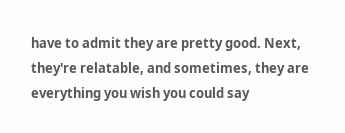have to admit they are pretty good. Next, they're relatable, and sometimes, they are everything you wish you could say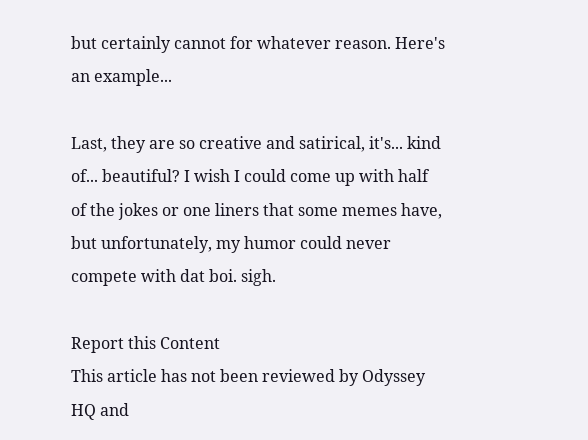but certainly cannot for whatever reason. Here's an example...

Last, they are so creative and satirical, it's... kind of... beautiful? I wish I could come up with half of the jokes or one liners that some memes have, but unfortunately, my humor could never compete with dat boi. sigh.

Report this Content
This article has not been reviewed by Odyssey HQ and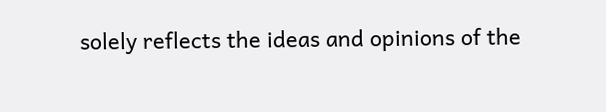solely reflects the ideas and opinions of the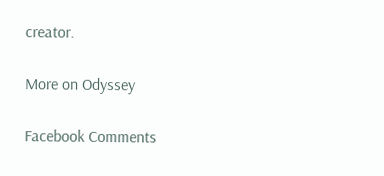creator.

More on Odyssey

Facebook Comments